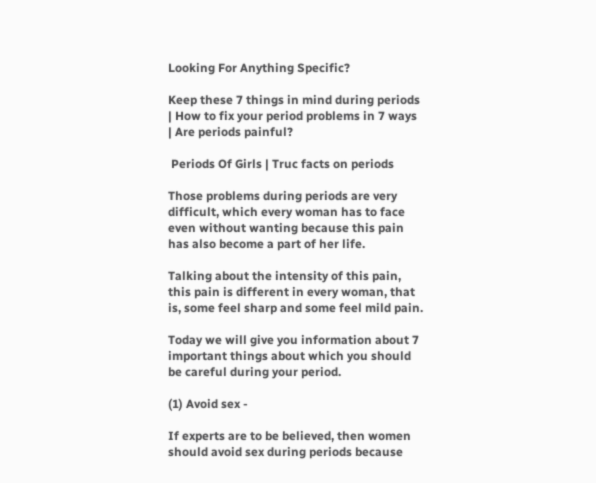Looking For Anything Specific?

Keep these 7 things in mind during periods | How to fix your period problems in 7 ways | Are periods painful?

 Periods Of Girls | Truc facts on periods

Those problems during periods are very difficult, which every woman has to face even without wanting because this pain has also become a part of her life.

Talking about the intensity of this pain, this pain is different in every woman, that is, some feel sharp and some feel mild pain.

Today we will give you information about 7 important things about which you should be careful during your period.

(1) Avoid sex -

If experts are to be believed, then women should avoid sex during periods because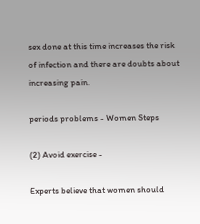sex done at this time increases the risk of infection and there are doubts about increasing pain.

periods problems - Women Steps

(2) Avoid exercise -

Experts believe that women should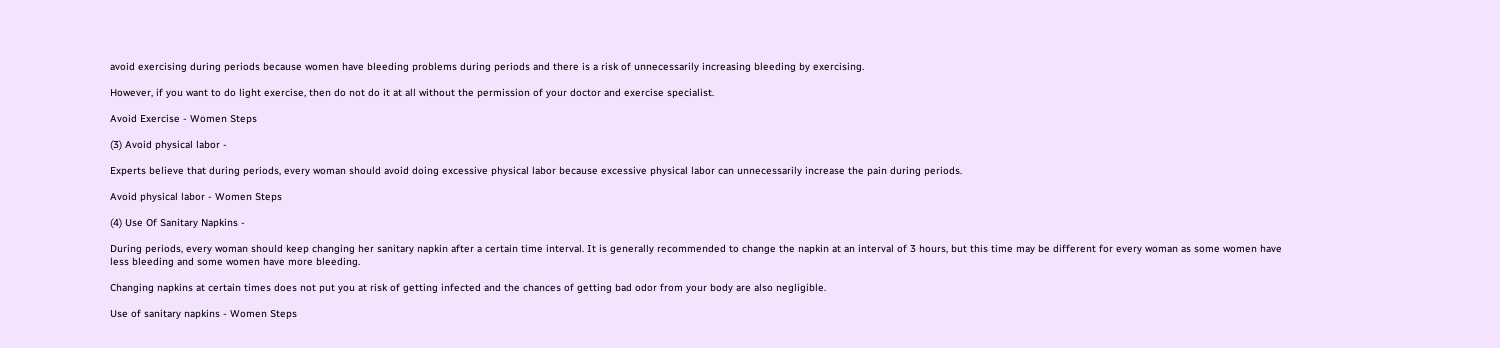avoid exercising during periods because women have bleeding problems during periods and there is a risk of unnecessarily increasing bleeding by exercising.

However, if you want to do light exercise, then do not do it at all without the permission of your doctor and exercise specialist.

Avoid Exercise - Women Steps

(3) Avoid physical labor -

Experts believe that during periods, every woman should avoid doing excessive physical labor because excessive physical labor can unnecessarily increase the pain during periods.

Avoid physical labor - Women Steps

(4) Use Of Sanitary Napkins -

During periods, every woman should keep changing her sanitary napkin after a certain time interval. It is generally recommended to change the napkin at an interval of 3 hours, but this time may be different for every woman as some women have less bleeding and some women have more bleeding.

Changing napkins at certain times does not put you at risk of getting infected and the chances of getting bad odor from your body are also negligible.

Use of sanitary napkins - Women Steps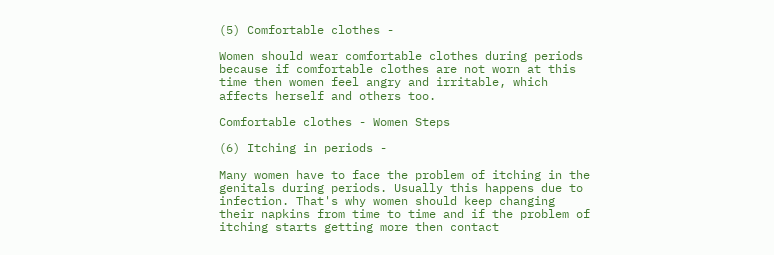(5) Comfortable clothes -

Women should wear comfortable clothes during periods because if comfortable clothes are not worn at this time then women feel angry and irritable, which affects herself and others too.

Comfortable clothes - Women Steps

(6) Itching in periods -

Many women have to face the problem of itching in the genitals during periods. Usually this happens due to infection. That's why women should keep changing their napkins from time to time and if the problem of itching starts getting more then contact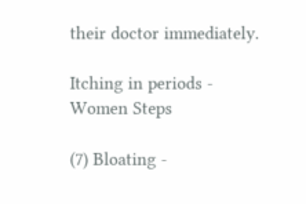their doctor immediately.

Itching in periods - Women Steps

(7) Bloating -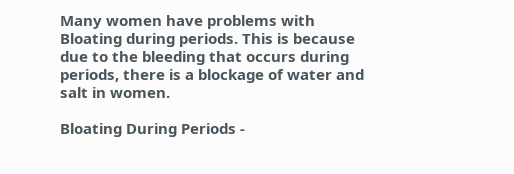Many women have problems with Bloating during periods. This is because due to the bleeding that occurs during periods, there is a blockage of water and salt in women.

Bloating During Periods -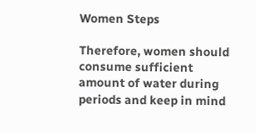Women Steps

Therefore, women should consume sufficient amount of water during periods and keep in mind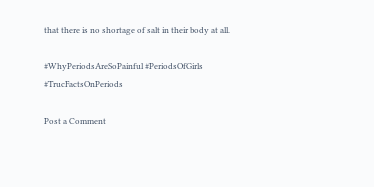that there is no shortage of salt in their body at all.

#WhyPeriodsAreSoPainful #PeriodsOfGirls #TrucFactsOnPeriods

Post a Comment